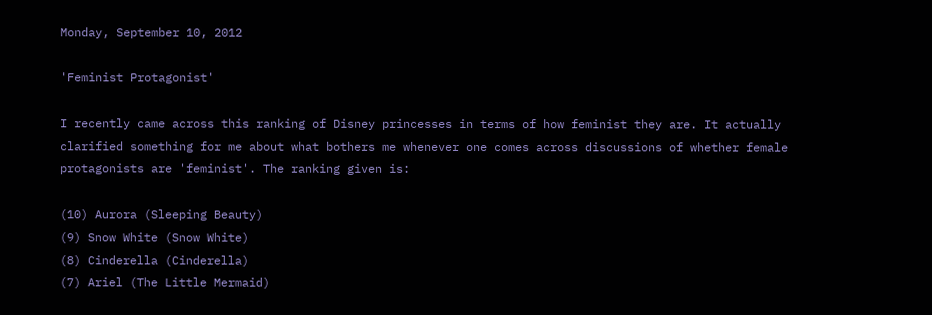Monday, September 10, 2012

'Feminist Protagonist'

I recently came across this ranking of Disney princesses in terms of how feminist they are. It actually clarified something for me about what bothers me whenever one comes across discussions of whether female protagonists are 'feminist'. The ranking given is:

(10) Aurora (Sleeping Beauty)
(9) Snow White (Snow White)
(8) Cinderella (Cinderella)
(7) Ariel (The Little Mermaid)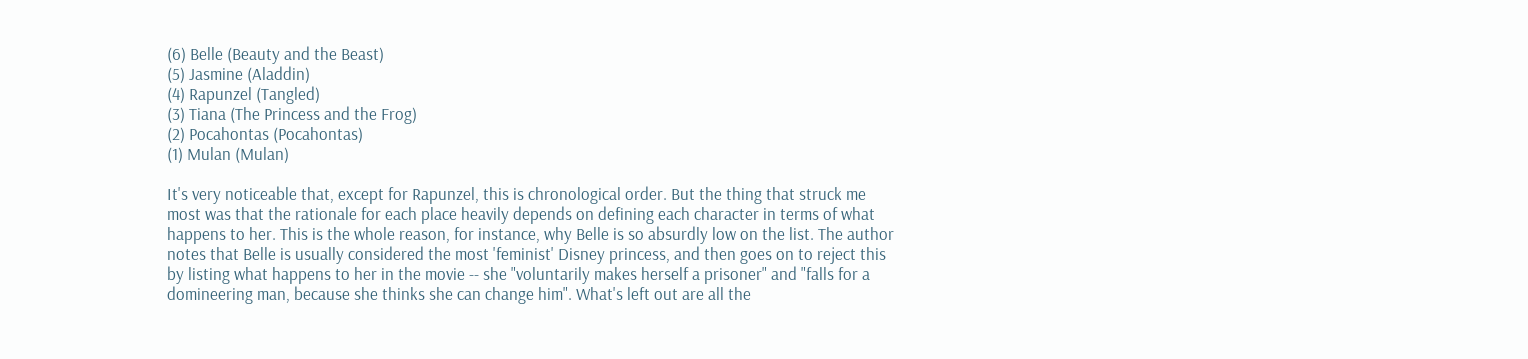(6) Belle (Beauty and the Beast)
(5) Jasmine (Aladdin)
(4) Rapunzel (Tangled)
(3) Tiana (The Princess and the Frog)
(2) Pocahontas (Pocahontas)
(1) Mulan (Mulan)

It's very noticeable that, except for Rapunzel, this is chronological order. But the thing that struck me most was that the rationale for each place heavily depends on defining each character in terms of what happens to her. This is the whole reason, for instance, why Belle is so absurdly low on the list. The author notes that Belle is usually considered the most 'feminist' Disney princess, and then goes on to reject this by listing what happens to her in the movie -- she "voluntarily makes herself a prisoner" and "falls for a domineering man, because she thinks she can change him". What's left out are all the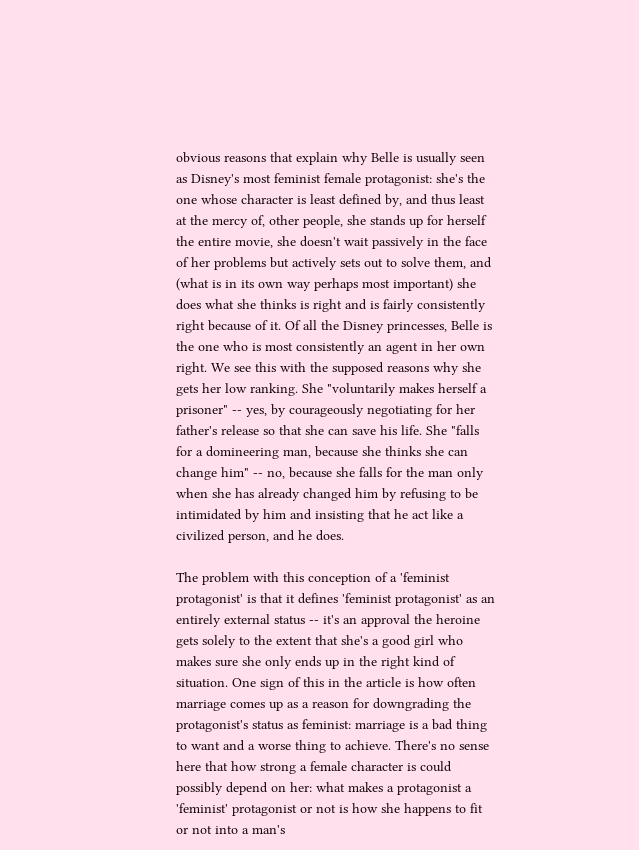obvious reasons that explain why Belle is usually seen as Disney's most feminist female protagonist: she's the one whose character is least defined by, and thus least at the mercy of, other people, she stands up for herself the entire movie, she doesn't wait passively in the face of her problems but actively sets out to solve them, and (what is in its own way perhaps most important) she does what she thinks is right and is fairly consistently right because of it. Of all the Disney princesses, Belle is the one who is most consistently an agent in her own right. We see this with the supposed reasons why she gets her low ranking. She "voluntarily makes herself a prisoner" -- yes, by courageously negotiating for her father's release so that she can save his life. She "falls for a domineering man, because she thinks she can change him" -- no, because she falls for the man only when she has already changed him by refusing to be intimidated by him and insisting that he act like a civilized person, and he does.

The problem with this conception of a 'feminist protagonist' is that it defines 'feminist protagonist' as an entirely external status -- it's an approval the heroine gets solely to the extent that she's a good girl who makes sure she only ends up in the right kind of situation. One sign of this in the article is how often marriage comes up as a reason for downgrading the protagonist's status as feminist: marriage is a bad thing to want and a worse thing to achieve. There's no sense here that how strong a female character is could possibly depend on her: what makes a protagonist a 'feminist' protagonist or not is how she happens to fit or not into a man's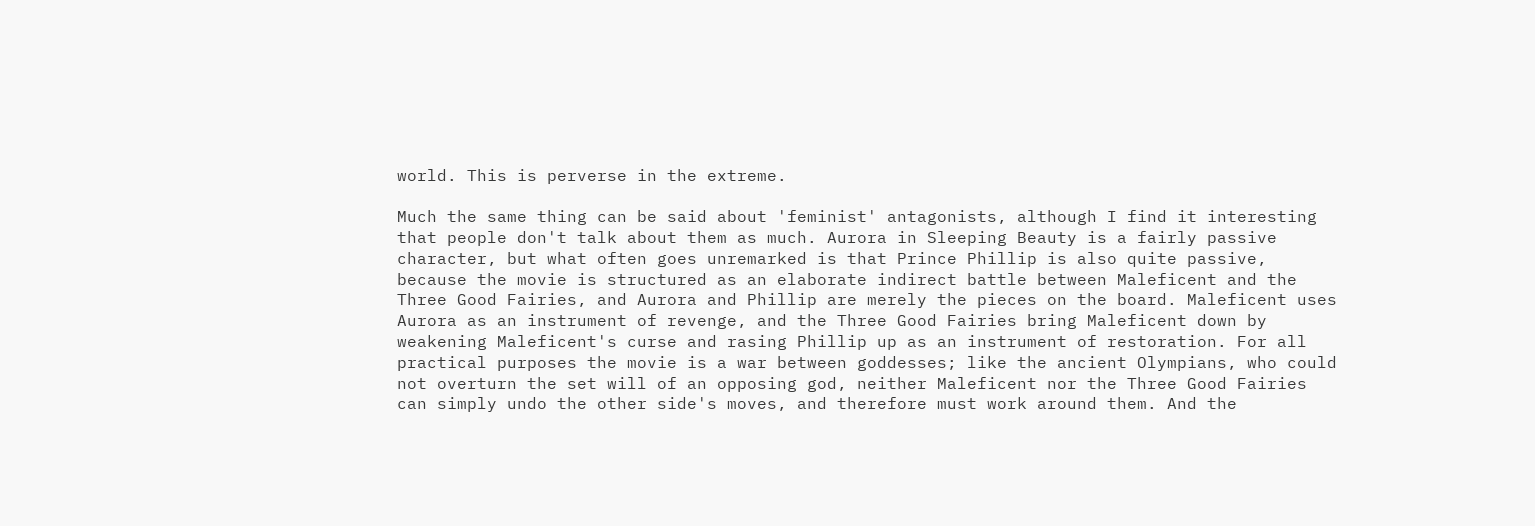world. This is perverse in the extreme.

Much the same thing can be said about 'feminist' antagonists, although I find it interesting that people don't talk about them as much. Aurora in Sleeping Beauty is a fairly passive character, but what often goes unremarked is that Prince Phillip is also quite passive, because the movie is structured as an elaborate indirect battle between Maleficent and the Three Good Fairies, and Aurora and Phillip are merely the pieces on the board. Maleficent uses Aurora as an instrument of revenge, and the Three Good Fairies bring Maleficent down by weakening Maleficent's curse and rasing Phillip up as an instrument of restoration. For all practical purposes the movie is a war between goddesses; like the ancient Olympians, who could not overturn the set will of an opposing god, neither Maleficent nor the Three Good Fairies can simply undo the other side's moves, and therefore must work around them. And the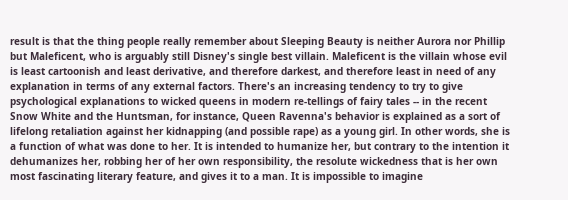result is that the thing people really remember about Sleeping Beauty is neither Aurora nor Phillip but Maleficent, who is arguably still Disney's single best villain. Maleficent is the villain whose evil is least cartoonish and least derivative, and therefore darkest, and therefore least in need of any explanation in terms of any external factors. There's an increasing tendency to try to give psychological explanations to wicked queens in modern re-tellings of fairy tales -- in the recent Snow White and the Huntsman, for instance, Queen Ravenna's behavior is explained as a sort of lifelong retaliation against her kidnapping (and possible rape) as a young girl. In other words, she is a function of what was done to her. It is intended to humanize her, but contrary to the intention it dehumanizes her, robbing her of her own responsibility, the resolute wickedness that is her own most fascinating literary feature, and gives it to a man. It is impossible to imagine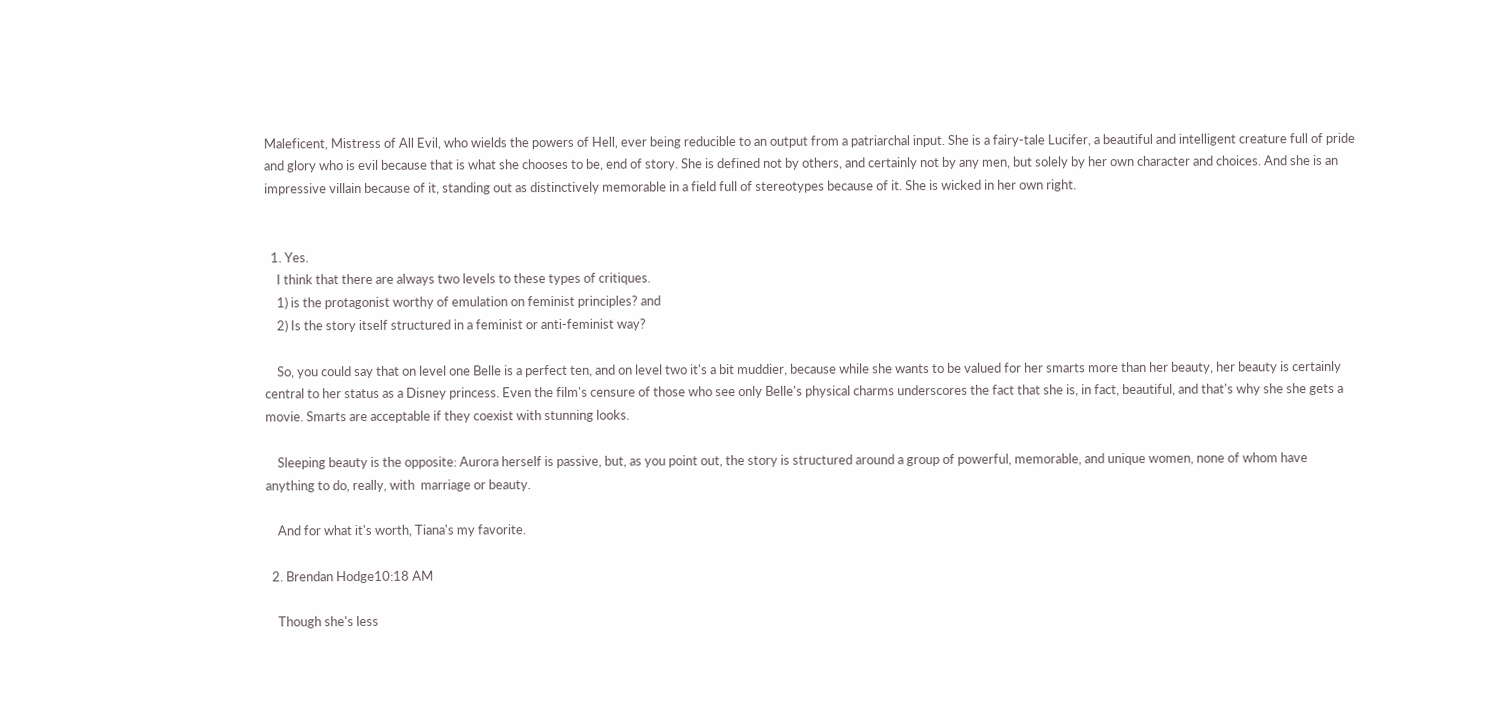Maleficent, Mistress of All Evil, who wields the powers of Hell, ever being reducible to an output from a patriarchal input. She is a fairy-tale Lucifer, a beautiful and intelligent creature full of pride and glory who is evil because that is what she chooses to be, end of story. She is defined not by others, and certainly not by any men, but solely by her own character and choices. And she is an impressive villain because of it, standing out as distinctively memorable in a field full of stereotypes because of it. She is wicked in her own right.


  1. Yes.
    I think that there are always two levels to these types of critiques.
    1) is the protagonist worthy of emulation on feminist principles? and
    2) Is the story itself structured in a feminist or anti-feminist way?

    So, you could say that on level one Belle is a perfect ten, and on level two it's a bit muddier, because while she wants to be valued for her smarts more than her beauty, her beauty is certainly central to her status as a Disney princess. Even the film's censure of those who see only Belle's physical charms underscores the fact that she is, in fact, beautiful, and that's why she she gets a movie. Smarts are acceptable if they coexist with stunning looks.

    Sleeping beauty is the opposite: Aurora herself is passive, but, as you point out, the story is structured around a group of powerful, memorable, and unique women, none of whom have anything to do, really, with  marriage or beauty.

    And for what it's worth, Tiana's my favorite.

  2. Brendan Hodge10:18 AM

    Though she's less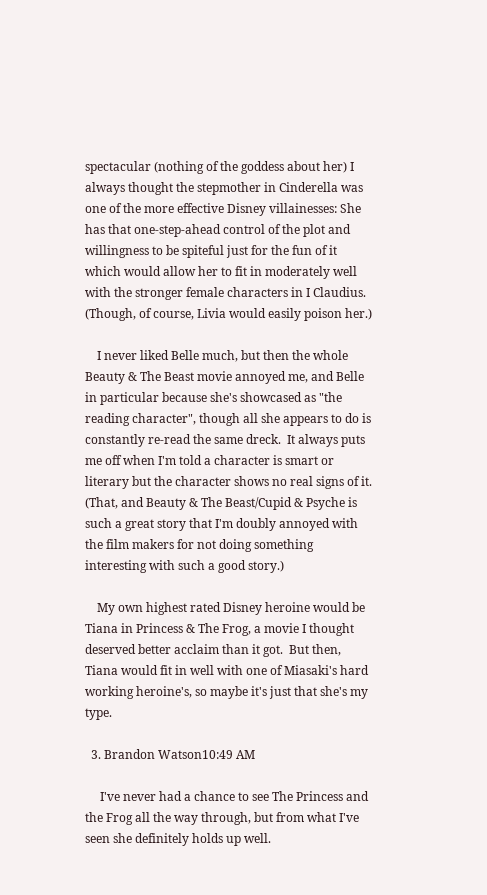spectacular (nothing of the goddess about her) I always thought the stepmother in Cinderella was one of the more effective Disney villainesses: She has that one-step-ahead control of the plot and willingness to be spiteful just for the fun of it which would allow her to fit in moderately well with the stronger female characters in I Claudius.  (Though, of course, Livia would easily poison her.)

    I never liked Belle much, but then the whole Beauty & The Beast movie annoyed me, and Belle in particular because she's showcased as "the reading character", though all she appears to do is constantly re-read the same dreck.  It always puts me off when I'm told a character is smart or literary but the character shows no real signs of it.  (That, and Beauty & The Beast/Cupid & Psyche is such a great story that I'm doubly annoyed with the film makers for not doing something interesting with such a good story.)

    My own highest rated Disney heroine would be Tiana in Princess & The Frog, a movie I thought deserved better acclaim than it got.  But then, Tiana would fit in well with one of Miasaki's hard working heroine's, so maybe it's just that she's my type.

  3. Brandon Watson10:49 AM

     I've never had a chance to see The Princess and the Frog all the way through, but from what I've seen she definitely holds up well.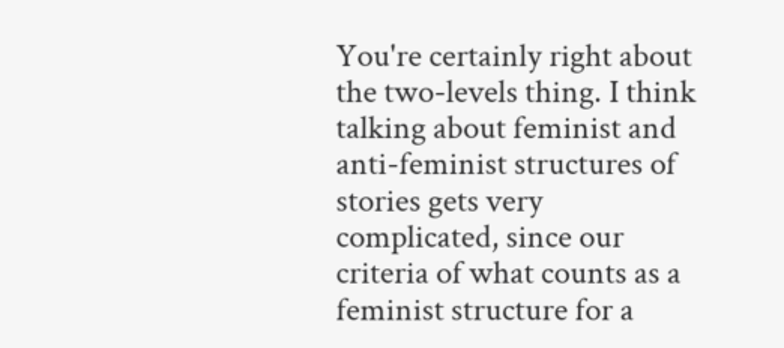You're certainly right about the two-levels thing. I think talking about feminist and anti-feminist structures of stories gets very complicated, since our criteria of what counts as a feminist structure for a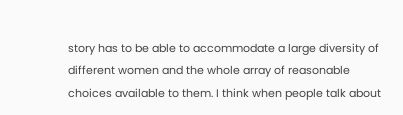story has to be able to accommodate a large diversity of different women and the whole array of reasonable choices available to them. I think when people talk about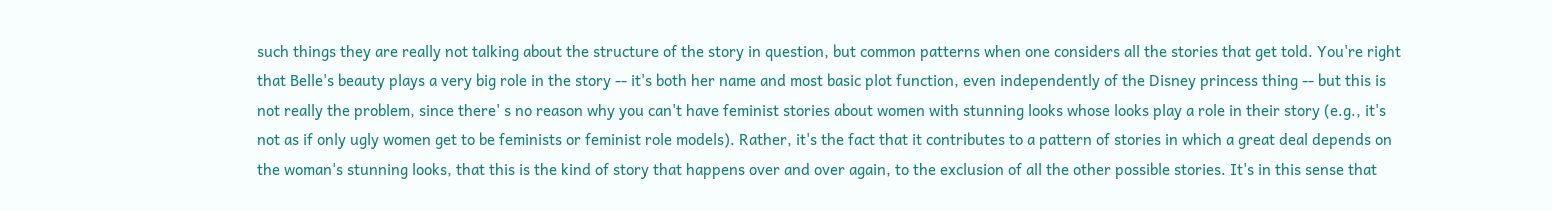such things they are really not talking about the structure of the story in question, but common patterns when one considers all the stories that get told. You're right that Belle's beauty plays a very big role in the story -- it's both her name and most basic plot function, even independently of the Disney princess thing -- but this is not really the problem, since there' s no reason why you can't have feminist stories about women with stunning looks whose looks play a role in their story (e.g., it's not as if only ugly women get to be feminists or feminist role models). Rather, it's the fact that it contributes to a pattern of stories in which a great deal depends on the woman's stunning looks, that this is the kind of story that happens over and over again, to the exclusion of all the other possible stories. It's in this sense that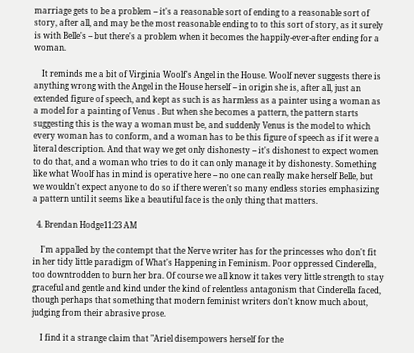marriage gets to be a problem -- it's a reasonable sort of ending to a reasonable sort of story, after all, and may be the most reasonable ending to to this sort of story, as it surely is with Belle's -- but there's a problem when it becomes the happily-ever-after ending for a woman.

    It reminds me a bit of Virginia Woolf's Angel in the House. Woolf never suggests there is anything wrong with the Angel in the House herself -- in origin she is, after all, just an extended figure of speech, and kept as such is as harmless as a painter using a woman as a model for a painting of Venus . But when she becomes a pattern, the pattern starts suggesting this is the way a woman must be, and suddenly Venus is the model to which every woman has to conform, and a woman has to be this figure of speech as if it were a literal description. And that way we get only dishonesty -- it's dishonest to expect women to do that, and a woman who tries to do it can only manage it by dishonesty. Something like what Woolf has in mind is operative here -- no one can really make herself Belle, but we wouldn't expect anyone to do so if there weren't so many endless stories emphasizing a pattern until it seems like a beautiful face is the only thing that matters.

  4. Brendan Hodge11:23 AM

    I'm appalled by the contempt that the Nerve writer has for the princesses who don't fit in her tidy little paradigm of What's Happening in Feminism. Poor oppressed Cinderella, too downtrodden to burn her bra. Of course we all know it takes very little strength to stay graceful and gentle and kind under the kind of relentless antagonism that Cinderella faced, though perhaps that something that modern feminist writers don't know much about, judging from their abrasive prose.

    I find it a strange claim that "Ariel disempowers herself for the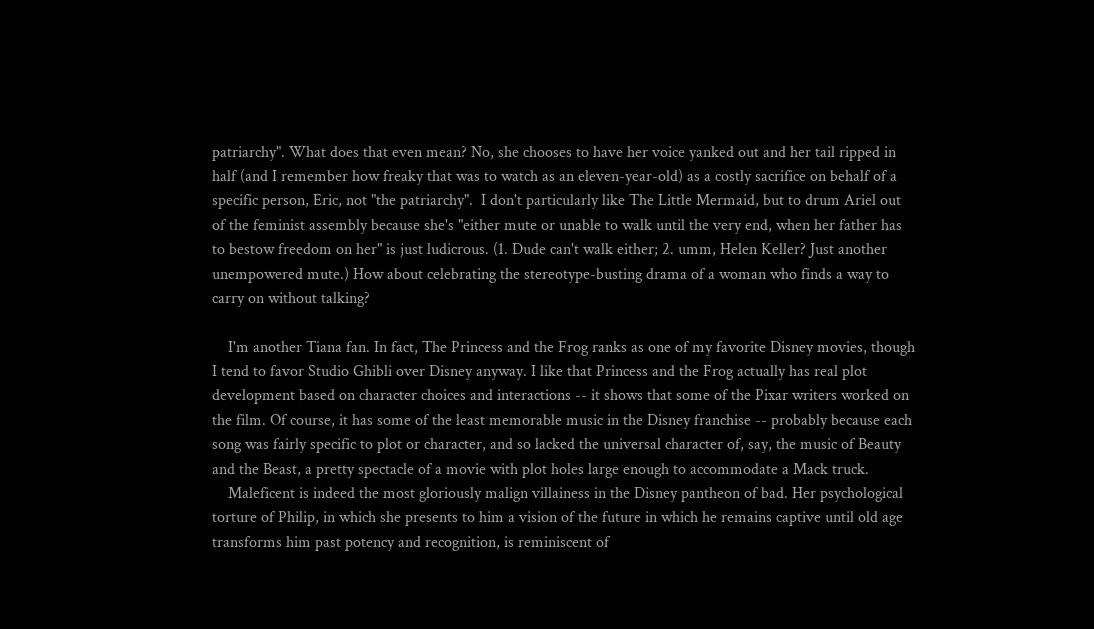patriarchy". What does that even mean? No, she chooses to have her voice yanked out and her tail ripped in half (and I remember how freaky that was to watch as an eleven-year-old) as a costly sacrifice on behalf of a specific person, Eric, not "the patriarchy".  I don't particularly like The Little Mermaid, but to drum Ariel out of the feminist assembly because she's "either mute or unable to walk until the very end, when her father has to bestow freedom on her" is just ludicrous. (1. Dude can't walk either; 2. umm, Helen Keller? Just another unempowered mute.) How about celebrating the stereotype-busting drama of a woman who finds a way to carry on without talking?

    I'm another Tiana fan. In fact, The Princess and the Frog ranks as one of my favorite Disney movies, though I tend to favor Studio Ghibli over Disney anyway. I like that Princess and the Frog actually has real plot development based on character choices and interactions -- it shows that some of the Pixar writers worked on the film. Of course, it has some of the least memorable music in the Disney franchise -- probably because each song was fairly specific to plot or character, and so lacked the universal character of, say, the music of Beauty and the Beast, a pretty spectacle of a movie with plot holes large enough to accommodate a Mack truck.
    Maleficent is indeed the most gloriously malign villainess in the Disney pantheon of bad. Her psychological torture of Philip, in which she presents to him a vision of the future in which he remains captive until old age transforms him past potency and recognition, is reminiscent of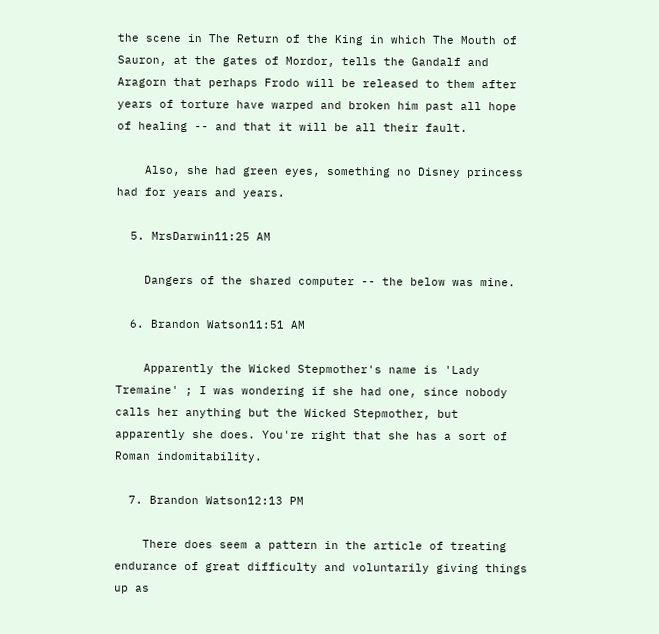the scene in The Return of the King in which The Mouth of Sauron, at the gates of Mordor, tells the Gandalf and Aragorn that perhaps Frodo will be released to them after years of torture have warped and broken him past all hope of healing -- and that it will be all their fault.

    Also, she had green eyes, something no Disney princess had for years and years.

  5. MrsDarwin11:25 AM

    Dangers of the shared computer -- the below was mine.

  6. Brandon Watson11:51 AM

    Apparently the Wicked Stepmother's name is 'Lady Tremaine' ; I was wondering if she had one, since nobody calls her anything but the Wicked Stepmother, but apparently she does. You're right that she has a sort of Roman indomitability.

  7. Brandon Watson12:13 PM

    There does seem a pattern in the article of treating endurance of great difficulty and voluntarily giving things up as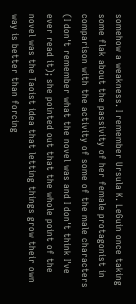somehow a weakness. I remember Ursula K. LeGuin once taking some flak about the passivity of her female protagonist in comparison with the activity of some of the male characters (I don't remember what the novel was and I don't think I've ever read it); she pointed out that the whole point of the novel was the Taoist idea that letting things grow their own way is better than forcing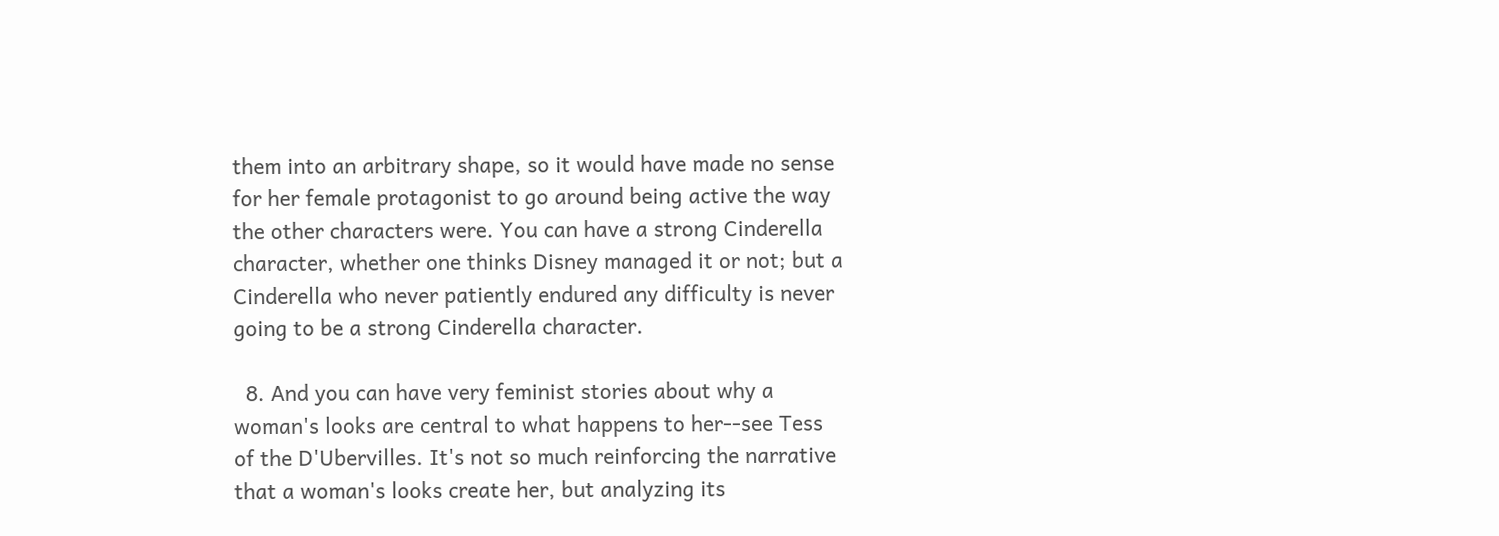them into an arbitrary shape, so it would have made no sense for her female protagonist to go around being active the way the other characters were. You can have a strong Cinderella character, whether one thinks Disney managed it or not; but a Cinderella who never patiently endured any difficulty is never going to be a strong Cinderella character.

  8. And you can have very feminist stories about why a woman's looks are central to what happens to her--see Tess of the D'Ubervilles. It's not so much reinforcing the narrative that a woman's looks create her, but analyzing its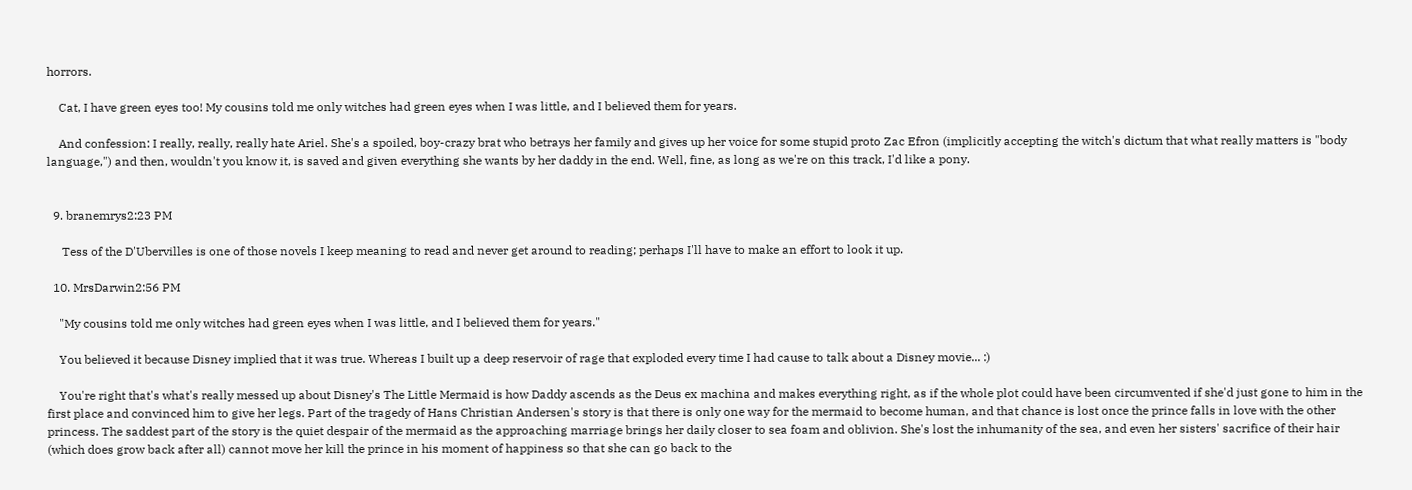horrors.

    Cat, I have green eyes too! My cousins told me only witches had green eyes when I was little, and I believed them for years.

    And confession: I really, really, really hate Ariel. She's a spoiled, boy-crazy brat who betrays her family and gives up her voice for some stupid proto Zac Efron (implicitly accepting the witch's dictum that what really matters is "body language,") and then, wouldn't you know it, is saved and given everything she wants by her daddy in the end. Well, fine, as long as we're on this track, I'd like a pony.


  9. branemrys2:23 PM

     Tess of the D'Ubervilles is one of those novels I keep meaning to read and never get around to reading; perhaps I'll have to make an effort to look it up.

  10. MrsDarwin2:56 PM

    "My cousins told me only witches had green eyes when I was little, and I believed them for years."

    You believed it because Disney implied that it was true. Whereas I built up a deep reservoir of rage that exploded every time I had cause to talk about a Disney movie... :)

    You're right that's what's really messed up about Disney's The Little Mermaid is how Daddy ascends as the Deus ex machina and makes everything right, as if the whole plot could have been circumvented if she'd just gone to him in the first place and convinced him to give her legs. Part of the tragedy of Hans Christian Andersen's story is that there is only one way for the mermaid to become human, and that chance is lost once the prince falls in love with the other princess. The saddest part of the story is the quiet despair of the mermaid as the approaching marriage brings her daily closer to sea foam and oblivion. She's lost the inhumanity of the sea, and even her sisters' sacrifice of their hair (which does grow back after all) cannot move her kill the prince in his moment of happiness so that she can go back to the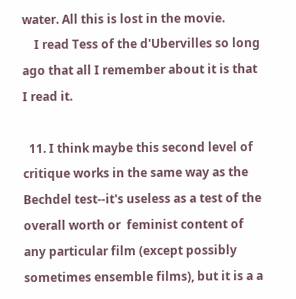water. All this is lost in the movie.
    I read Tess of the d'Ubervilles so long ago that all I remember about it is that I read it.

  11. I think maybe this second level of critique works in the same way as the Bechdel test--it's useless as a test of the overall worth or  feminist content of any particular film (except possibly sometimes ensemble films), but it is a a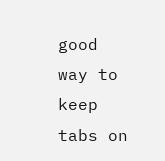good way to keep tabs on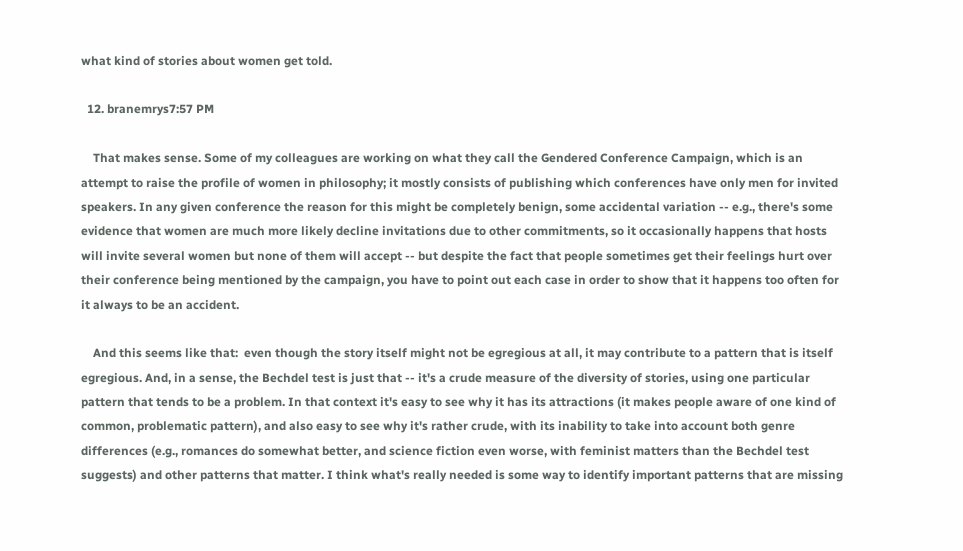what kind of stories about women get told.

  12. branemrys7:57 PM

    That makes sense. Some of my colleagues are working on what they call the Gendered Conference Campaign, which is an attempt to raise the profile of women in philosophy; it mostly consists of publishing which conferences have only men for invited speakers. In any given conference the reason for this might be completely benign, some accidental variation -- e.g., there's some evidence that women are much more likely decline invitations due to other commitments, so it occasionally happens that hosts will invite several women but none of them will accept -- but despite the fact that people sometimes get their feelings hurt over their conference being mentioned by the campaign, you have to point out each case in order to show that it happens too often for it always to be an accident.

    And this seems like that:  even though the story itself might not be egregious at all, it may contribute to a pattern that is itself egregious. And, in a sense, the Bechdel test is just that -- it's a crude measure of the diversity of stories, using one particular pattern that tends to be a problem. In that context it's easy to see why it has its attractions (it makes people aware of one kind of common, problematic pattern), and also easy to see why it's rather crude, with its inability to take into account both genre differences (e.g., romances do somewhat better, and science fiction even worse, with feminist matters than the Bechdel test suggests) and other patterns that matter. I think what's really needed is some way to identify important patterns that are missing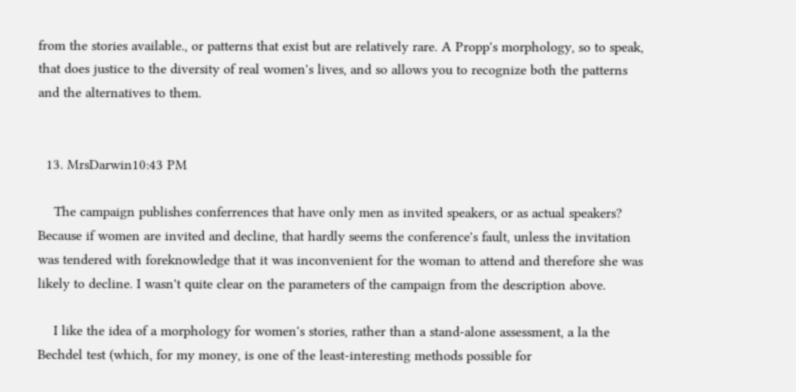from the stories available., or patterns that exist but are relatively rare. A Propp's morphology, so to speak, that does justice to the diversity of real women's lives, and so allows you to recognize both the patterns and the alternatives to them.


  13. MrsDarwin10:43 PM

    The campaign publishes conferrences that have only men as invited speakers, or as actual speakers? Because if women are invited and decline, that hardly seems the conference's fault, unless the invitation was tendered with foreknowledge that it was inconvenient for the woman to attend and therefore she was likely to decline. I wasn't quite clear on the parameters of the campaign from the description above.

    I like the idea of a morphology for women's stories, rather than a stand-alone assessment, a la the Bechdel test (which, for my money, is one of the least-interesting methods possible for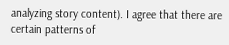analyzing story content). I agree that there are certain patterns of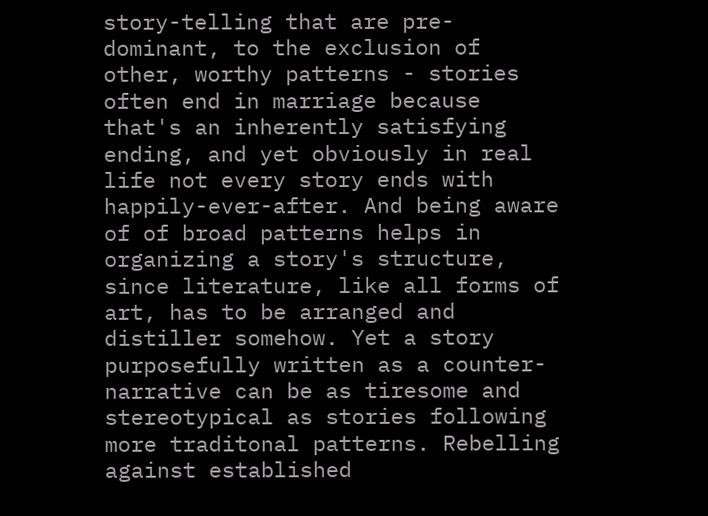story-telling that are pre-dominant, to the exclusion of other, worthy patterns - stories often end in marriage because that's an inherently satisfying ending, and yet obviously in real life not every story ends with happily-ever-after. And being aware of of broad patterns helps in organizing a story's structure, since literature, like all forms of art, has to be arranged and distiller somehow. Yet a story purposefully written as a counter-narrative can be as tiresome and stereotypical as stories following more traditonal patterns. Rebelling against established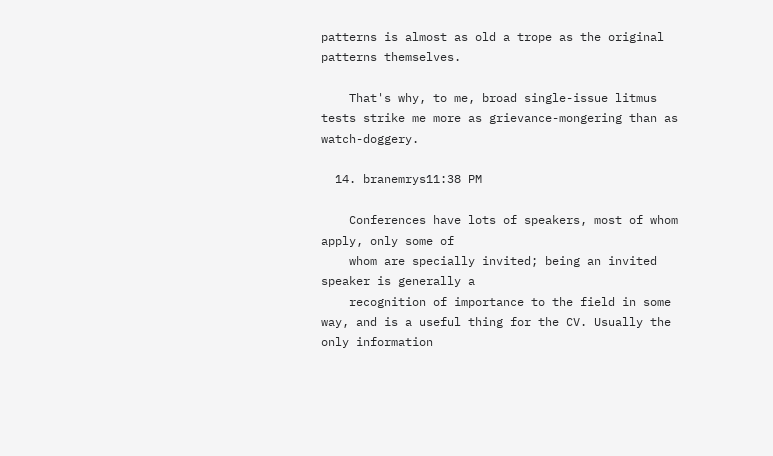patterns is almost as old a trope as the original patterns themselves.

    That's why, to me, broad single-issue litmus tests strike me more as grievance-mongering than as watch-doggery.

  14. branemrys11:38 PM

    Conferences have lots of speakers, most of whom apply, only some of
    whom are specially invited; being an invited speaker is generally a
    recognition of importance to the field in some way, and is a useful thing for the CV. Usually the only information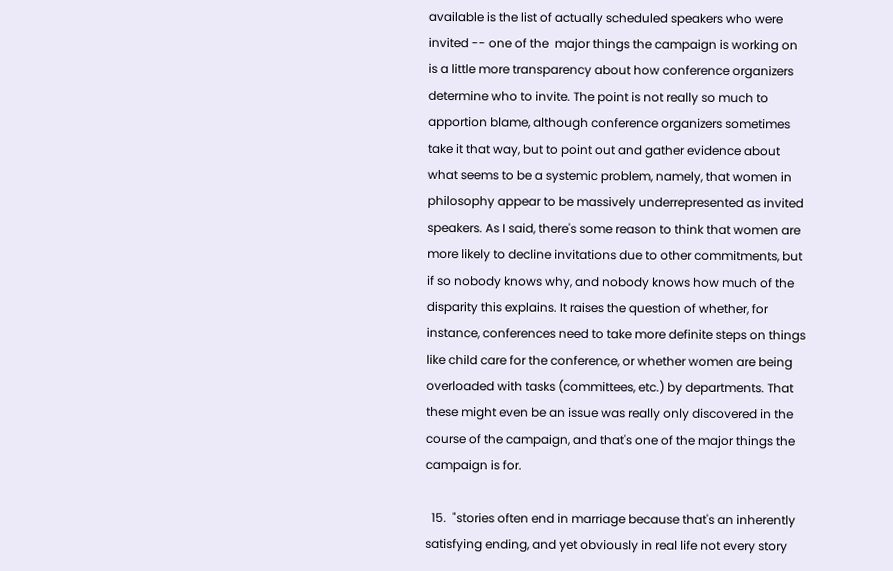available is the list of actually scheduled speakers who were invited -- one of the  major things the campaign is working on is a little more transparency about how conference organizers determine who to invite. The point is not really so much to apportion blame, although conference organizers sometimes take it that way, but to point out and gather evidence about what seems to be a systemic problem, namely, that women in philosophy appear to be massively underrepresented as invited speakers. As I said, there's some reason to think that women are more likely to decline invitations due to other commitments, but if so nobody knows why, and nobody knows how much of the disparity this explains. It raises the question of whether, for instance, conferences need to take more definite steps on things like child care for the conference, or whether women are being overloaded with tasks (committees, etc.) by departments. That these might even be an issue was really only discovered in the course of the campaign, and that's one of the major things the campaign is for.

  15.  "stories often end in marriage because that's an inherently satisfying ending, and yet obviously in real life not every story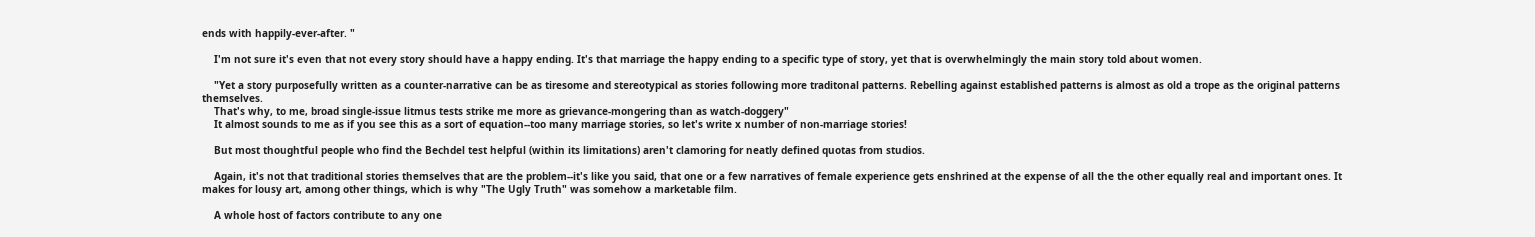ends with happily-ever-after. "

    I'm not sure it's even that not every story should have a happy ending. It's that marriage the happy ending to a specific type of story, yet that is overwhelmingly the main story told about women.

    "Yet a story purposefully written as a counter-narrative can be as tiresome and stereotypical as stories following more traditonal patterns. Rebelling against established patterns is almost as old a trope as the original patterns themselves.
    That's why, to me, broad single-issue litmus tests strike me more as grievance-mongering than as watch-doggery"
    It almost sounds to me as if you see this as a sort of equation--too many marriage stories, so let's write x number of non-marriage stories!

    But most thoughtful people who find the Bechdel test helpful (within its limitations) aren't clamoring for neatly defined quotas from studios.

    Again, it's not that traditional stories themselves that are the problem--it's like you said, that one or a few narratives of female experience gets enshrined at the expense of all the the other equally real and important ones. It makes for lousy art, among other things, which is why "The Ugly Truth" was somehow a marketable film.

    A whole host of factors contribute to any one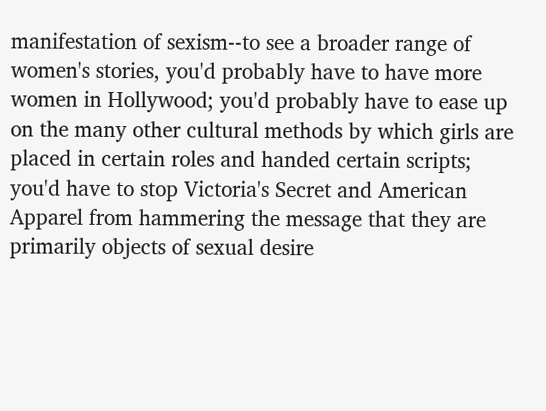manifestation of sexism--to see a broader range of women's stories, you'd probably have to have more women in Hollywood; you'd probably have to ease up on the many other cultural methods by which girls are placed in certain roles and handed certain scripts; you'd have to stop Victoria's Secret and American Apparel from hammering the message that they are primarily objects of sexual desire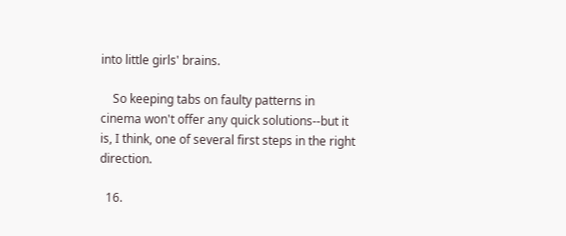into little girls' brains.

    So keeping tabs on faulty patterns in  cinema won't offer any quick solutions--but it is, I think, one of several first steps in the right direction.

  16.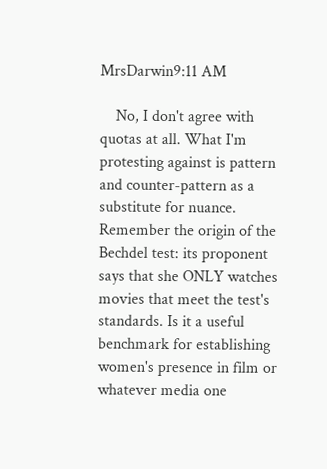MrsDarwin9:11 AM

    No, I don't agree with quotas at all. What I'm protesting against is pattern and counter-pattern as a substitute for nuance. Remember the origin of the Bechdel test: its proponent says that she ONLY watches movies that meet the test's standards. Is it a useful benchmark for establishing women's presence in film or whatever media one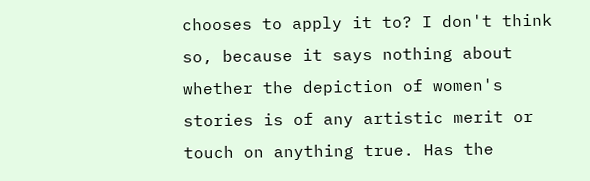chooses to apply it to? I don't think so, because it says nothing about whether the depiction of women's stories is of any artistic merit or touch on anything true. Has the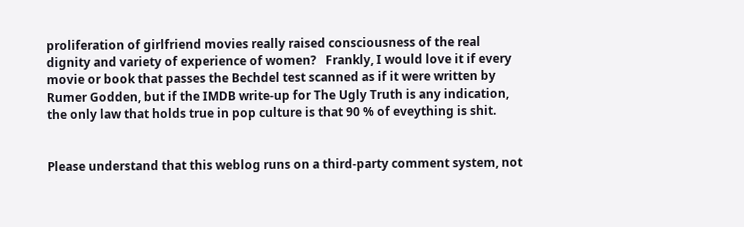proliferation of girlfriend movies really raised consciousness of the real dignity and variety of experience of women?   Frankly, I would love it if every movie or book that passes the Bechdel test scanned as if it were written by Rumer Godden, but if the IMDB write-up for The Ugly Truth is any indication, the only law that holds true in pop culture is that 90 % of eveything is shit.


Please understand that this weblog runs on a third-party comment system, not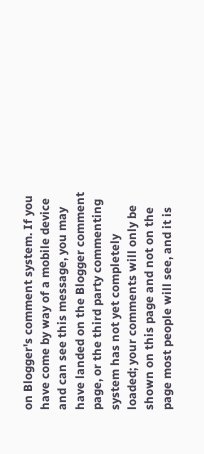on Blogger's comment system. If you have come by way of a mobile device and can see this message, you may have landed on the Blogger comment page, or the third party commenting system has not yet completely loaded; your comments will only be shown on this page and not on the page most people will see, and it is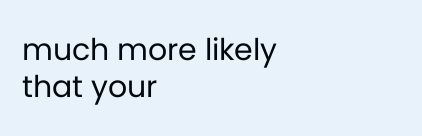much more likely that your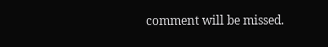comment will be missed.